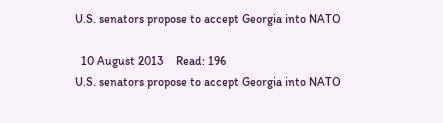U.S. senators propose to accept Georgia into NATO

  10 August 2013    Read: 196
U.S. senators propose to accept Georgia into NATO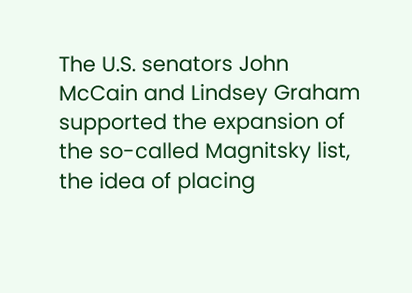The U.S. senators John McCain and Lindsey Graham supported the expansion of the so-called Magnitsky list, the idea of placing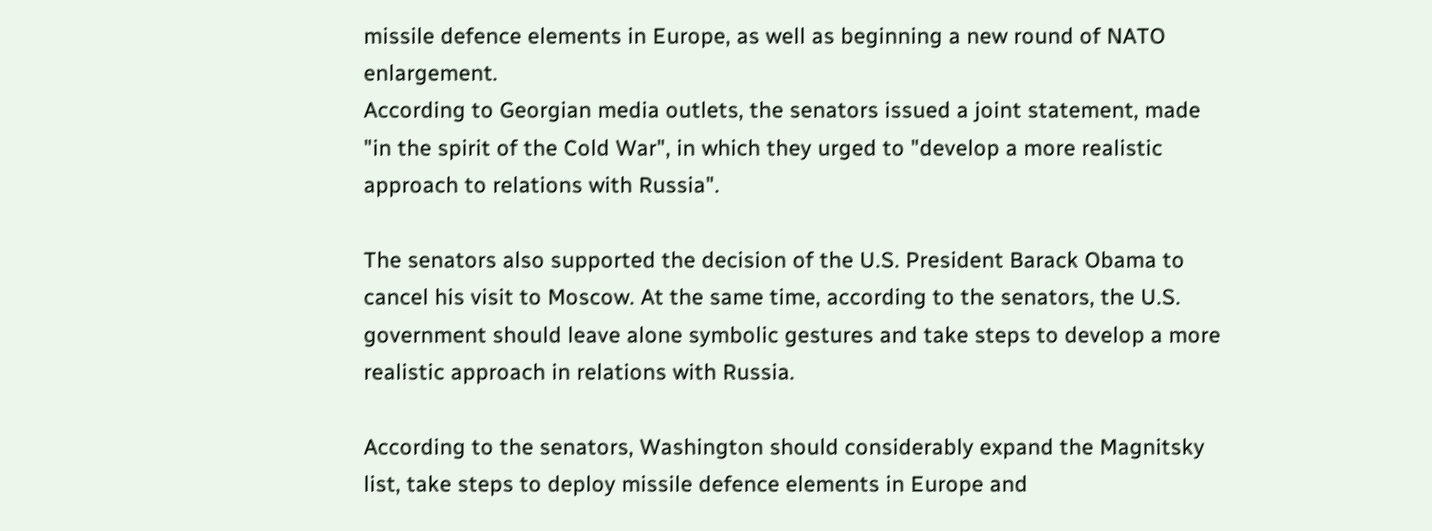missile defence elements in Europe, as well as beginning a new round of NATO enlargement.
According to Georgian media outlets, the senators issued a joint statement, made "in the spirit of the Cold War", in which they urged to "develop a more realistic approach to relations with Russia".

The senators also supported the decision of the U.S. President Barack Obama to cancel his visit to Moscow. At the same time, according to the senators, the U.S. government should leave alone symbolic gestures and take steps to develop a more realistic approach in relations with Russia.

According to the senators, Washington should considerably expand the Magnitsky list, take steps to deploy missile defence elements in Europe and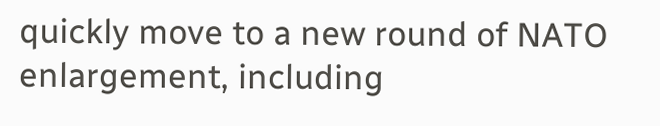quickly move to a new round of NATO enlargement, including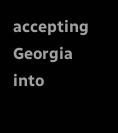accepting Georgia into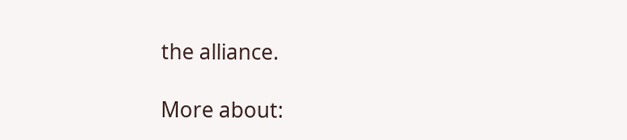the alliance.

More about: